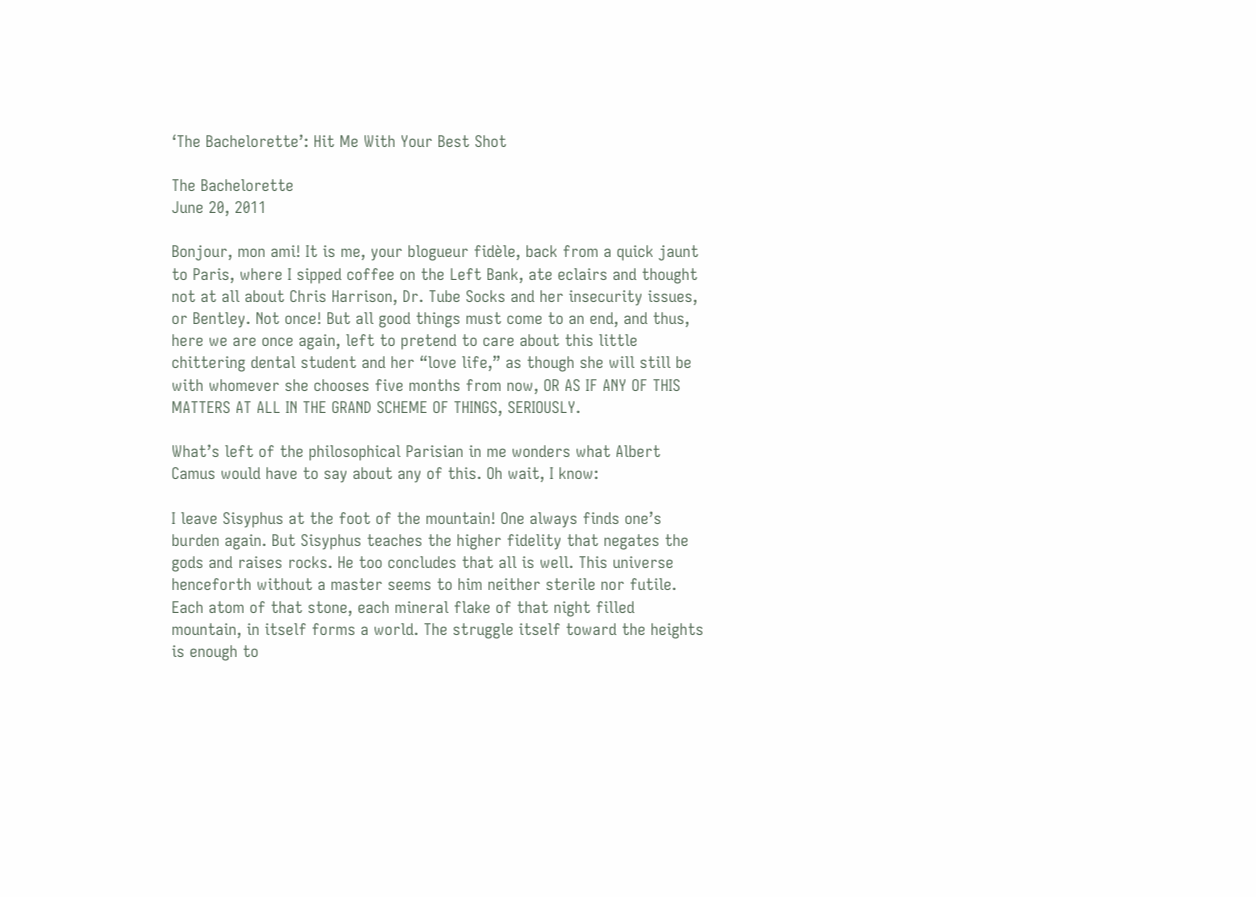‘The Bachelorette’: Hit Me With Your Best Shot

The Bachelorette
June 20, 2011

Bonjour, mon ami! It is me, your blogueur fidèle, back from a quick jaunt to Paris, where I sipped coffee on the Left Bank, ate eclairs and thought not at all about Chris Harrison, Dr. Tube Socks and her insecurity issues, or Bentley. Not once! But all good things must come to an end, and thus, here we are once again, left to pretend to care about this little chittering dental student and her “love life,” as though she will still be with whomever she chooses five months from now, OR AS IF ANY OF THIS MATTERS AT ALL IN THE GRAND SCHEME OF THINGS, SERIOUSLY.

What’s left of the philosophical Parisian in me wonders what Albert Camus would have to say about any of this. Oh wait, I know:

I leave Sisyphus at the foot of the mountain! One always finds one’s burden again. But Sisyphus teaches the higher fidelity that negates the gods and raises rocks. He too concludes that all is well. This universe henceforth without a master seems to him neither sterile nor futile. Each atom of that stone, each mineral flake of that night filled mountain, in itself forms a world. The struggle itself toward the heights is enough to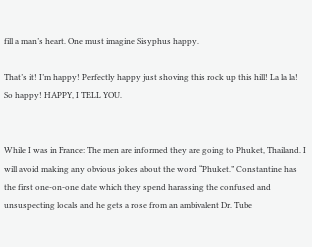fill a man’s heart. One must imagine Sisyphus happy.

That’s it! I’m happy! Perfectly happy just shoving this rock up this hill! La la la! So happy! HAPPY, I TELL YOU.


While I was in France: The men are informed they are going to Phuket, Thailand. I will avoid making any obvious jokes about the word “Phuket.” Constantine has the first one-on-one date which they spend harassing the confused and unsuspecting locals and he gets a rose from an ambivalent Dr. Tube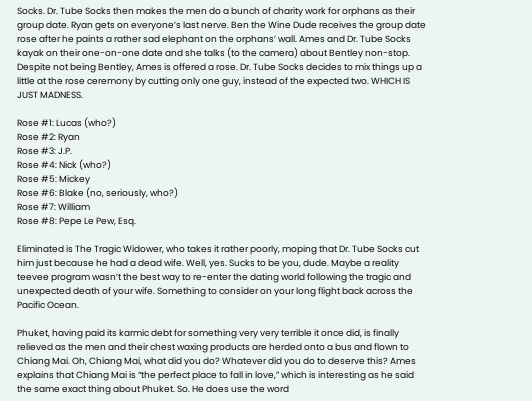Socks. Dr. Tube Socks then makes the men do a bunch of charity work for orphans as their group date. Ryan gets on everyone’s last nerve. Ben the Wine Dude receives the group date rose after he paints a rather sad elephant on the orphans’ wall. Ames and Dr. Tube Socks kayak on their one-on-one date and she talks (to the camera) about Bentley non-stop. Despite not being Bentley, Ames is offered a rose. Dr. Tube Socks decides to mix things up a little at the rose ceremony by cutting only one guy, instead of the expected two. WHICH IS JUST MADNESS.

Rose #1: Lucas (who?)
Rose #2: Ryan
Rose #3: J.P.
Rose #4: Nick (who?)
Rose #5: Mickey
Rose #6: Blake (no, seriously, who?)
Rose #7: William
Rose #8: Pepe Le Pew, Esq.

Eliminated is The Tragic Widower, who takes it rather poorly, moping that Dr. Tube Socks cut him just because he had a dead wife. Well, yes. Sucks to be you, dude. Maybe a reality teevee program wasn’t the best way to re-enter the dating world following the tragic and unexpected death of your wife. Something to consider on your long flight back across the Pacific Ocean.

Phuket, having paid its karmic debt for something very very terrible it once did, is finally relieved as the men and their chest waxing products are herded onto a bus and flown to Chiang Mai. Oh, Chiang Mai, what did you do? Whatever did you do to deserve this? Ames explains that Chiang Mai is “the perfect place to fall in love,” which is interesting as he said the same exact thing about Phuket. So. He does use the word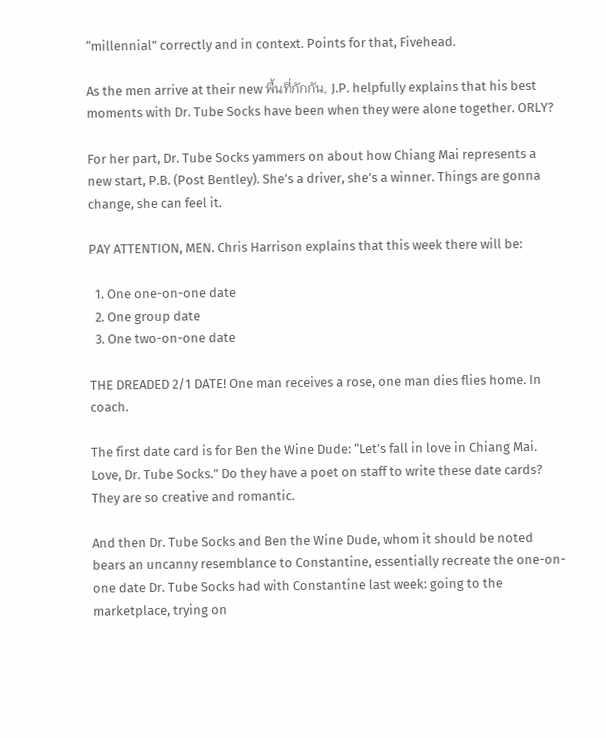“millennial” correctly and in context. Points for that, Fivehead.

As the men arrive at their new พื้นที่กักกัน, J.P. helpfully explains that his best moments with Dr. Tube Socks have been when they were alone together. ORLY?

For her part, Dr. Tube Socks yammers on about how Chiang Mai represents a new start, P.B. (Post Bentley). She’s a driver, she’s a winner. Things are gonna change, she can feel it.

PAY ATTENTION, MEN. Chris Harrison explains that this week there will be:

  1. One one-on-one date
  2. One group date
  3. One two-on-one date

THE DREADED 2/1 DATE! One man receives a rose, one man dies flies home. In coach.

The first date card is for Ben the Wine Dude: “Let’s fall in love in Chiang Mai. Love, Dr. Tube Socks.” Do they have a poet on staff to write these date cards? They are so creative and romantic.

And then Dr. Tube Socks and Ben the Wine Dude, whom it should be noted bears an uncanny resemblance to Constantine, essentially recreate the one-on-one date Dr. Tube Socks had with Constantine last week: going to the marketplace, trying on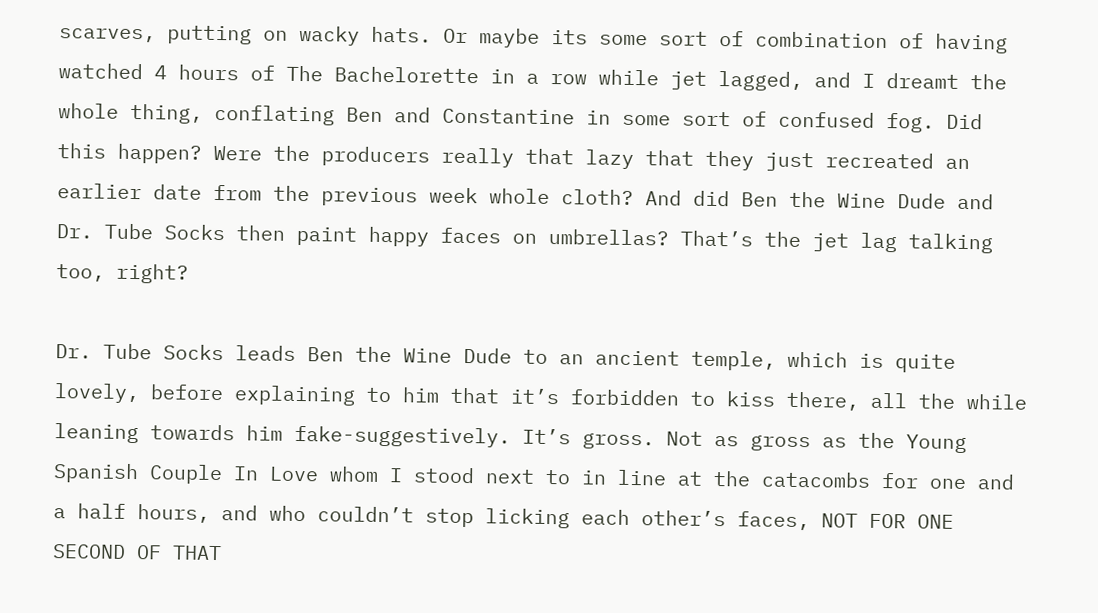scarves, putting on wacky hats. Or maybe its some sort of combination of having watched 4 hours of The Bachelorette in a row while jet lagged, and I dreamt the whole thing, conflating Ben and Constantine in some sort of confused fog. Did this happen? Were the producers really that lazy that they just recreated an earlier date from the previous week whole cloth? And did Ben the Wine Dude and Dr. Tube Socks then paint happy faces on umbrellas? That’s the jet lag talking too, right?

Dr. Tube Socks leads Ben the Wine Dude to an ancient temple, which is quite lovely, before explaining to him that it’s forbidden to kiss there, all the while leaning towards him fake-suggestively. It’s gross. Not as gross as the Young Spanish Couple In Love whom I stood next to in line at the catacombs for one and a half hours, and who couldn’t stop licking each other’s faces, NOT FOR ONE SECOND OF THAT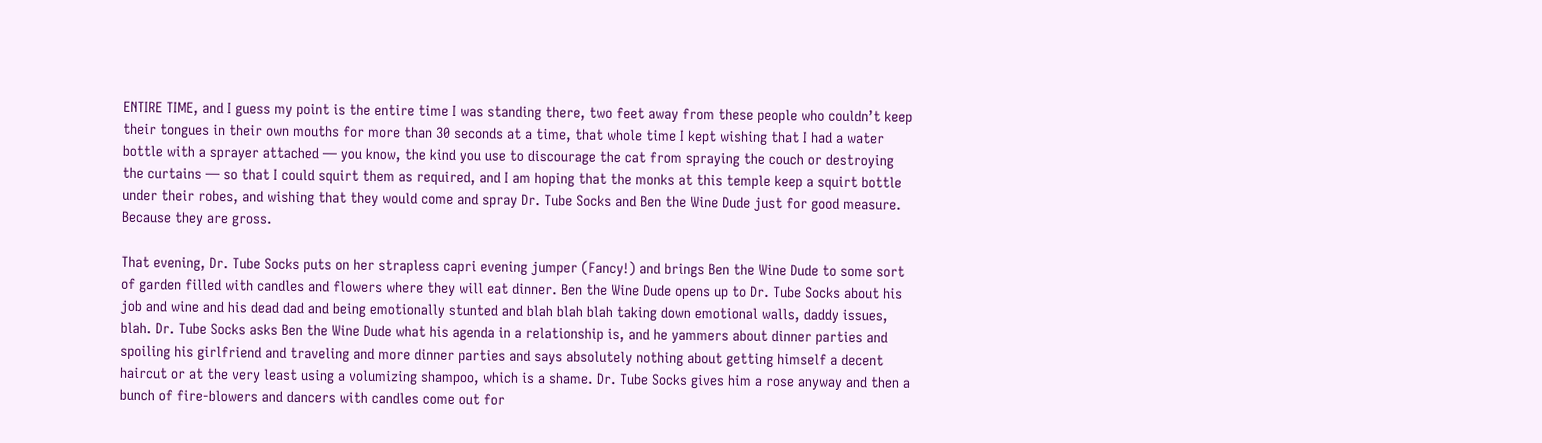ENTIRE TIME, and I guess my point is the entire time I was standing there, two feet away from these people who couldn’t keep their tongues in their own mouths for more than 30 seconds at a time, that whole time I kept wishing that I had a water bottle with a sprayer attached — you know, the kind you use to discourage the cat from spraying the couch or destroying the curtains — so that I could squirt them as required, and I am hoping that the monks at this temple keep a squirt bottle under their robes, and wishing that they would come and spray Dr. Tube Socks and Ben the Wine Dude just for good measure. Because they are gross.

That evening, Dr. Tube Socks puts on her strapless capri evening jumper (Fancy!) and brings Ben the Wine Dude to some sort of garden filled with candles and flowers where they will eat dinner. Ben the Wine Dude opens up to Dr. Tube Socks about his job and wine and his dead dad and being emotionally stunted and blah blah blah taking down emotional walls, daddy issues, blah. Dr. Tube Socks asks Ben the Wine Dude what his agenda in a relationship is, and he yammers about dinner parties and spoiling his girlfriend and traveling and more dinner parties and says absolutely nothing about getting himself a decent haircut or at the very least using a volumizing shampoo, which is a shame. Dr. Tube Socks gives him a rose anyway and then a bunch of fire-blowers and dancers with candles come out for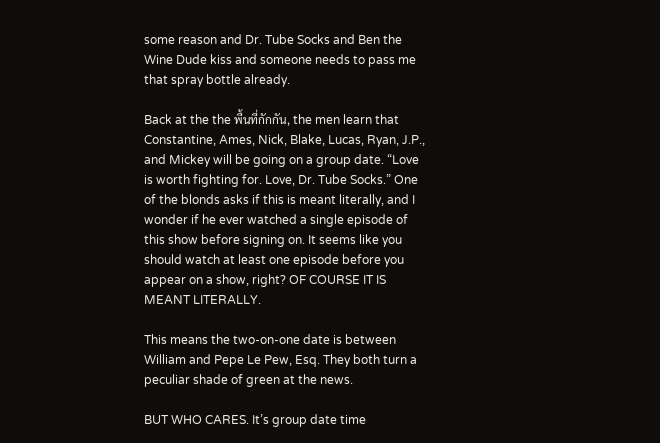some reason and Dr. Tube Socks and Ben the Wine Dude kiss and someone needs to pass me that spray bottle already.

Back at the the พื้นที่กักกัน, the men learn that Constantine, Ames, Nick, Blake, Lucas, Ryan, J.P., and Mickey will be going on a group date. “Love is worth fighting for. Love, Dr. Tube Socks.” One of the blonds asks if this is meant literally, and I wonder if he ever watched a single episode of this show before signing on. It seems like you should watch at least one episode before you appear on a show, right? OF COURSE IT IS MEANT LITERALLY.

This means the two-on-one date is between William and Pepe Le Pew, Esq. They both turn a peculiar shade of green at the news.

BUT WHO CARES. It’s group date time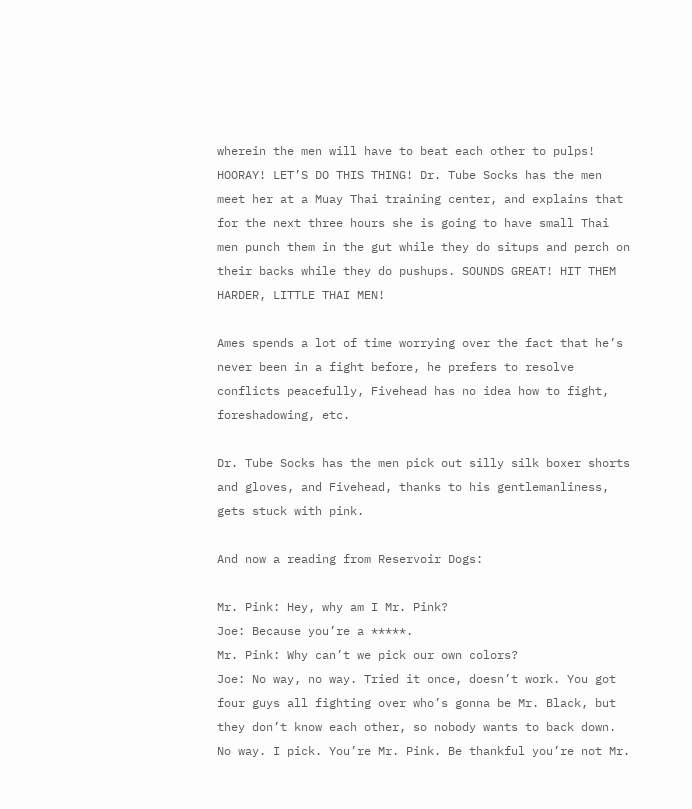wherein the men will have to beat each other to pulps! HOORAY! LET’S DO THIS THING! Dr. Tube Socks has the men meet her at a Muay Thai training center, and explains that for the next three hours she is going to have small Thai men punch them in the gut while they do situps and perch on their backs while they do pushups. SOUNDS GREAT! HIT THEM HARDER, LITTLE THAI MEN!

Ames spends a lot of time worrying over the fact that he’s never been in a fight before, he prefers to resolve conflicts peacefully, Fivehead has no idea how to fight, foreshadowing, etc.

Dr. Tube Socks has the men pick out silly silk boxer shorts and gloves, and Fivehead, thanks to his gentlemanliness, gets stuck with pink.

And now a reading from Reservoir Dogs:

Mr. Pink: Hey, why am I Mr. Pink?
Joe: Because you’re a *****.
Mr. Pink: Why can’t we pick our own colors?
Joe: No way, no way. Tried it once, doesn’t work. You got four guys all fighting over who’s gonna be Mr. Black, but they don’t know each other, so nobody wants to back down. No way. I pick. You’re Mr. Pink. Be thankful you’re not Mr.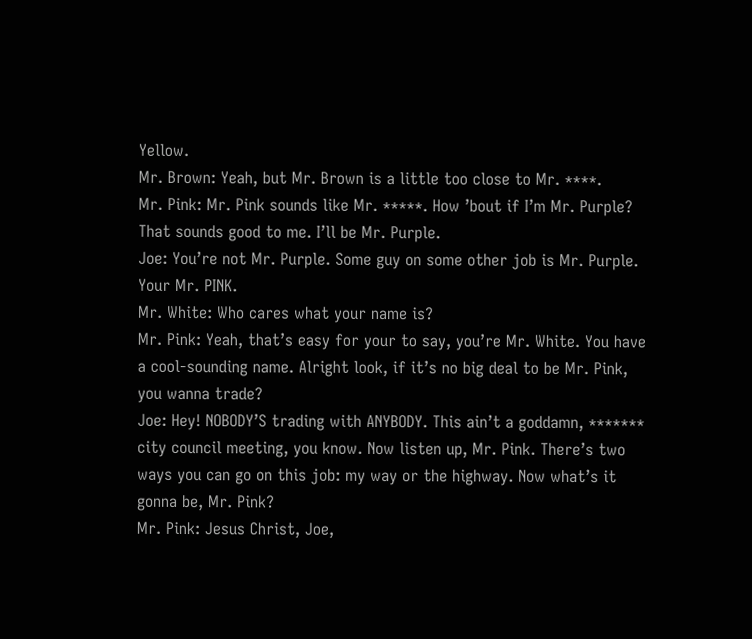Yellow.
Mr. Brown: Yeah, but Mr. Brown is a little too close to Mr. ****.
Mr. Pink: Mr. Pink sounds like Mr. *****. How ’bout if I’m Mr. Purple? That sounds good to me. I’ll be Mr. Purple.
Joe: You’re not Mr. Purple. Some guy on some other job is Mr. Purple. Your Mr. PINK.
Mr. White: Who cares what your name is?
Mr. Pink: Yeah, that’s easy for your to say, you’re Mr. White. You have a cool-sounding name. Alright look, if it’s no big deal to be Mr. Pink, you wanna trade?
Joe: Hey! NOBODY’S trading with ANYBODY. This ain’t a goddamn, ******* city council meeting, you know. Now listen up, Mr. Pink. There’s two ways you can go on this job: my way or the highway. Now what’s it gonna be, Mr. Pink?
Mr. Pink: Jesus Christ, Joe,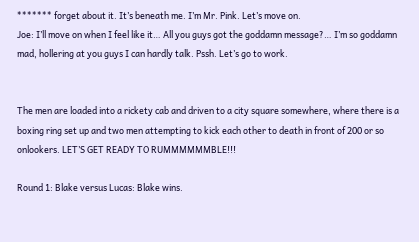******* forget about it. It’s beneath me. I’m Mr. Pink. Let’s move on.
Joe: I’ll move on when I feel like it… All you guys got the goddamn message?… I’m so goddamn mad, hollering at you guys I can hardly talk. Pssh. Let’s go to work.


The men are loaded into a rickety cab and driven to a city square somewhere, where there is a boxing ring set up and two men attempting to kick each other to death in front of 200 or so onlookers. LET’S GET READY TO RUMMMMMMBLE!!!

Round 1: Blake versus Lucas: Blake wins.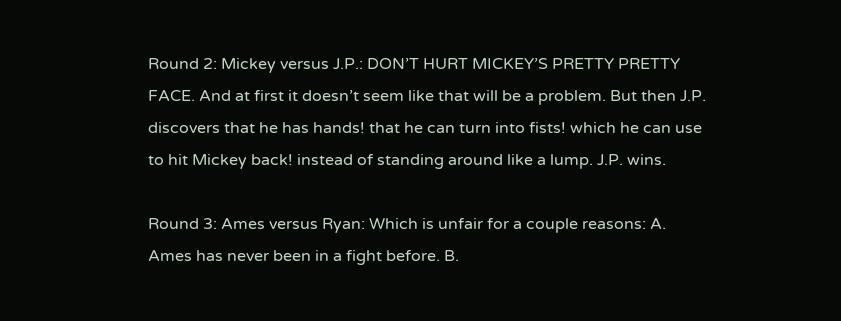Round 2: Mickey versus J.P.: DON’T HURT MICKEY’S PRETTY PRETTY FACE. And at first it doesn’t seem like that will be a problem. But then J.P. discovers that he has hands! that he can turn into fists! which he can use to hit Mickey back! instead of standing around like a lump. J.P. wins.

Round 3: Ames versus Ryan: Which is unfair for a couple reasons: A. Ames has never been in a fight before. B.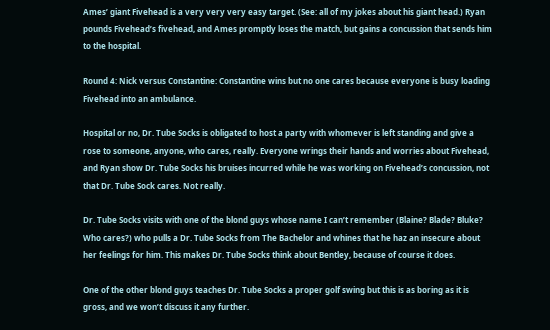Ames’ giant Fivehead is a very very very easy target. (See: all of my jokes about his giant head.) Ryan pounds Fivehead’s fivehead, and Ames promptly loses the match, but gains a concussion that sends him to the hospital.

Round 4: Nick versus Constantine: Constantine wins but no one cares because everyone is busy loading Fivehead into an ambulance.

Hospital or no, Dr. Tube Socks is obligated to host a party with whomever is left standing and give a rose to someone, anyone, who cares, really. Everyone wrings their hands and worries about Fivehead, and Ryan show Dr. Tube Socks his bruises incurred while he was working on Fivehead’s concussion, not that Dr. Tube Sock cares. Not really.

Dr. Tube Socks visits with one of the blond guys whose name I can’t remember (Blaine? Blade? Bluke? Who cares?) who pulls a Dr. Tube Socks from The Bachelor and whines that he haz an insecure about her feelings for him. This makes Dr. Tube Socks think about Bentley, because of course it does.

One of the other blond guys teaches Dr. Tube Socks a proper golf swing but this is as boring as it is gross, and we won’t discuss it any further.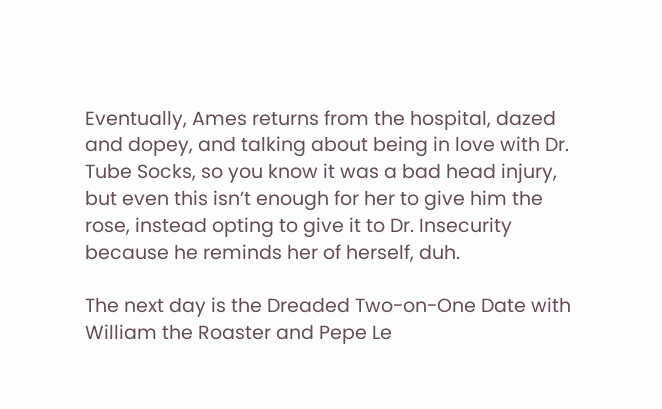Eventually, Ames returns from the hospital, dazed and dopey, and talking about being in love with Dr. Tube Socks, so you know it was a bad head injury, but even this isn’t enough for her to give him the rose, instead opting to give it to Dr. Insecurity because he reminds her of herself, duh.

The next day is the Dreaded Two-on-One Date with William the Roaster and Pepe Le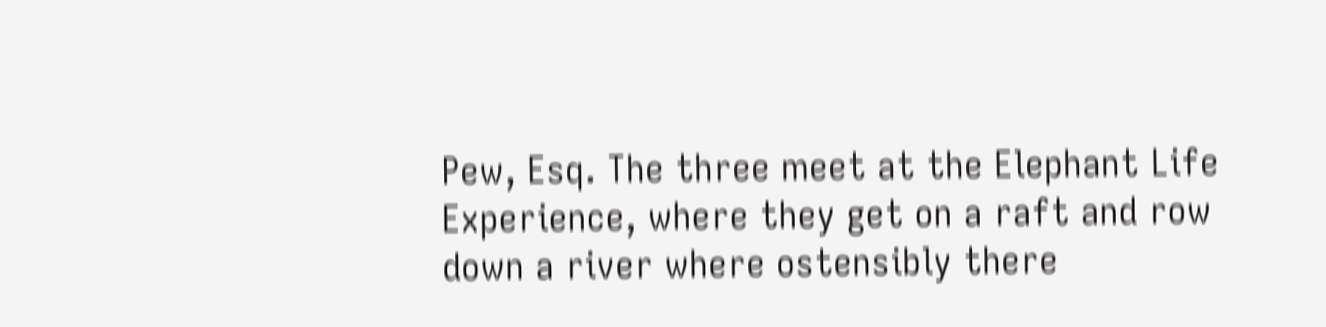Pew, Esq. The three meet at the Elephant Life Experience, where they get on a raft and row down a river where ostensibly there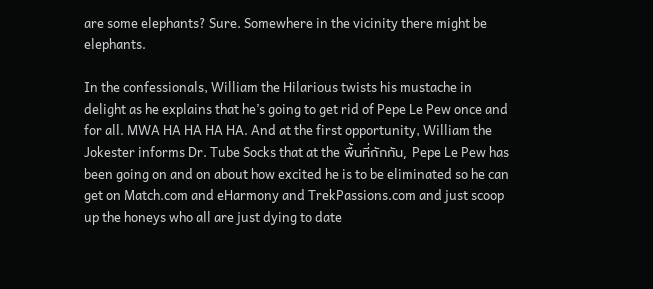are some elephants? Sure. Somewhere in the vicinity there might be elephants.

In the confessionals, William the Hilarious twists his mustache in delight as he explains that he’s going to get rid of Pepe Le Pew once and for all. MWA HA HA HA HA. And at the first opportunity, William the Jokester informs Dr. Tube Socks that at the พื้นที่กักกัน, Pepe Le Pew has been going on and on about how excited he is to be eliminated so he can get on Match.com and eHarmony and TrekPassions.com and just scoop up the honeys who all are just dying to date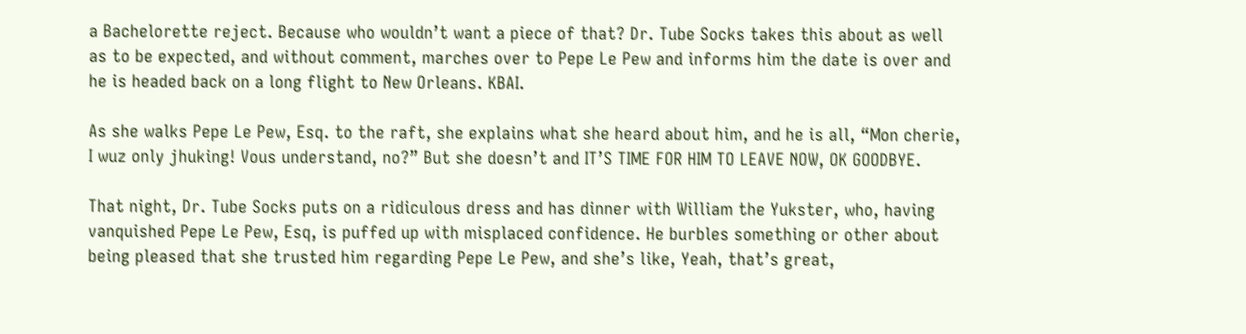a Bachelorette reject. Because who wouldn’t want a piece of that? Dr. Tube Socks takes this about as well as to be expected, and without comment, marches over to Pepe Le Pew and informs him the date is over and he is headed back on a long flight to New Orleans. KBAI.

As she walks Pepe Le Pew, Esq. to the raft, she explains what she heard about him, and he is all, “Mon cherie, I wuz only jhuking! Vous understand, no?” But she doesn’t and IT’S TIME FOR HIM TO LEAVE NOW, OK GOODBYE.

That night, Dr. Tube Socks puts on a ridiculous dress and has dinner with William the Yukster, who, having vanquished Pepe Le Pew, Esq, is puffed up with misplaced confidence. He burbles something or other about being pleased that she trusted him regarding Pepe Le Pew, and she’s like, Yeah, that’s great,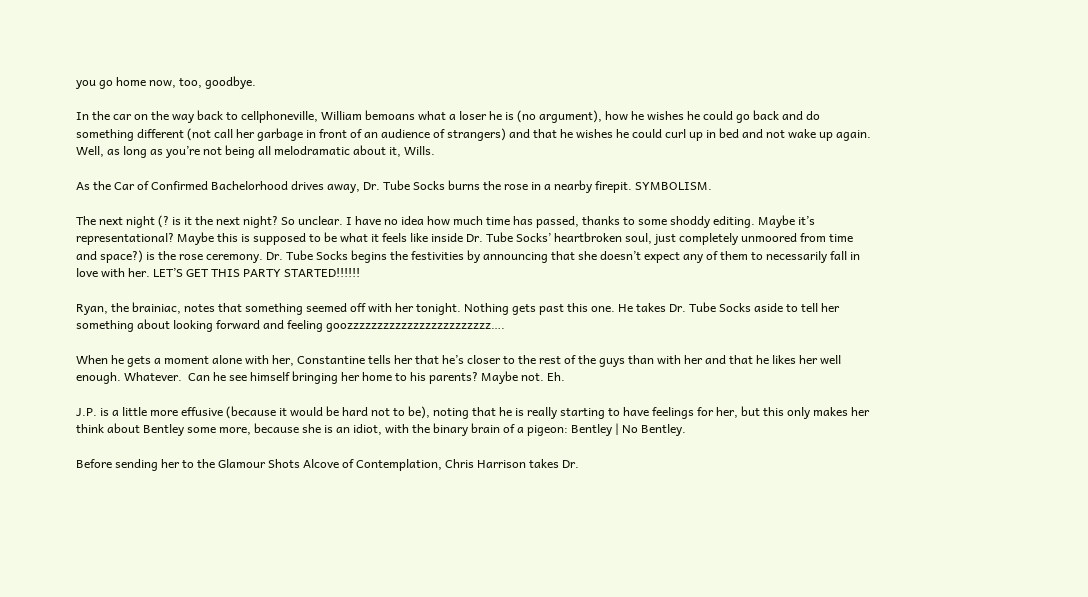you go home now, too, goodbye.

In the car on the way back to cellphoneville, William bemoans what a loser he is (no argument), how he wishes he could go back and do something different (not call her garbage in front of an audience of strangers) and that he wishes he could curl up in bed and not wake up again. Well, as long as you’re not being all melodramatic about it, Wills.

As the Car of Confirmed Bachelorhood drives away, Dr. Tube Socks burns the rose in a nearby firepit. SYMBOLISM.

The next night (? is it the next night? So unclear. I have no idea how much time has passed, thanks to some shoddy editing. Maybe it’s representational? Maybe this is supposed to be what it feels like inside Dr. Tube Socks’ heartbroken soul, just completely unmoored from time and space?) is the rose ceremony. Dr. Tube Socks begins the festivities by announcing that she doesn’t expect any of them to necessarily fall in love with her. LET’S GET THIS PARTY STARTED!!!!!!

Ryan, the brainiac, notes that something seemed off with her tonight. Nothing gets past this one. He takes Dr. Tube Socks aside to tell her something about looking forward and feeling goozzzzzzzzzzzzzzzzzzzzzzzz….

When he gets a moment alone with her, Constantine tells her that he’s closer to the rest of the guys than with her and that he likes her well enough. Whatever.  Can he see himself bringing her home to his parents? Maybe not. Eh.

J.P. is a little more effusive (because it would be hard not to be), noting that he is really starting to have feelings for her, but this only makes her think about Bentley some more, because she is an idiot, with the binary brain of a pigeon: Bentley | No Bentley.

Before sending her to the Glamour Shots Alcove of Contemplation, Chris Harrison takes Dr.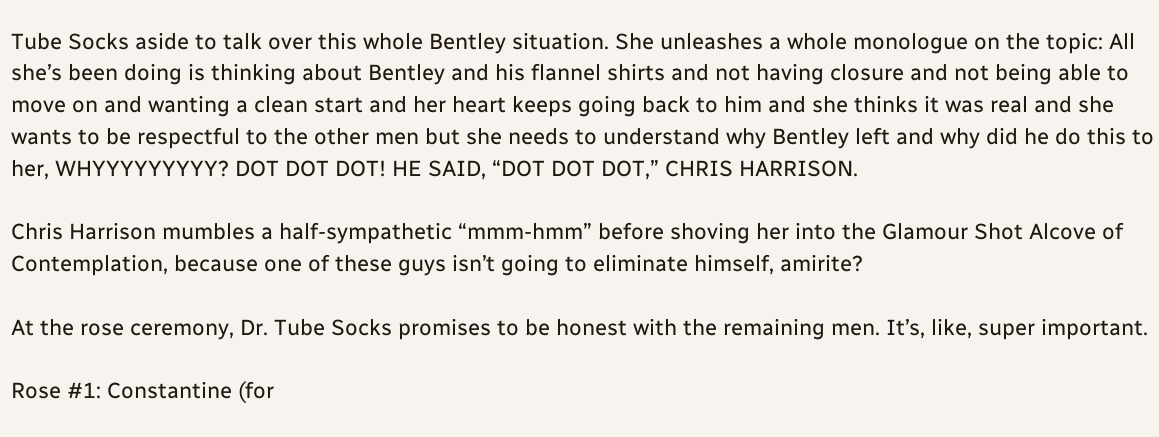Tube Socks aside to talk over this whole Bentley situation. She unleashes a whole monologue on the topic: All she’s been doing is thinking about Bentley and his flannel shirts and not having closure and not being able to move on and wanting a clean start and her heart keeps going back to him and she thinks it was real and she wants to be respectful to the other men but she needs to understand why Bentley left and why did he do this to her, WHYYYYYYYYY? DOT DOT DOT! HE SAID, “DOT DOT DOT,” CHRIS HARRISON.

Chris Harrison mumbles a half-sympathetic “mmm-hmm” before shoving her into the Glamour Shot Alcove of Contemplation, because one of these guys isn’t going to eliminate himself, amirite?

At the rose ceremony, Dr. Tube Socks promises to be honest with the remaining men. It’s, like, super important.

Rose #1: Constantine (for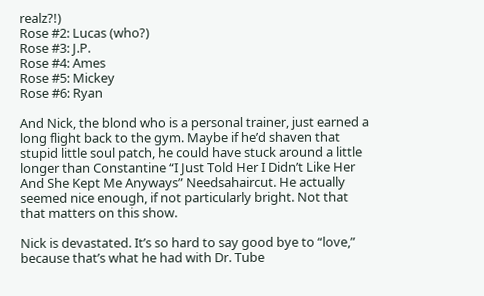realz?!)
Rose #2: Lucas (who?)
Rose #3: J.P.
Rose #4: Ames
Rose #5: Mickey
Rose #6: Ryan

And Nick, the blond who is a personal trainer, just earned a long flight back to the gym. Maybe if he’d shaven that stupid little soul patch, he could have stuck around a little longer than Constantine “I Just Told Her I Didn’t Like Her And She Kept Me Anyways” Needsahaircut. He actually seemed nice enough, if not particularly bright. Not that that matters on this show.

Nick is devastated. It’s so hard to say good bye to “love,” because that’s what he had with Dr. Tube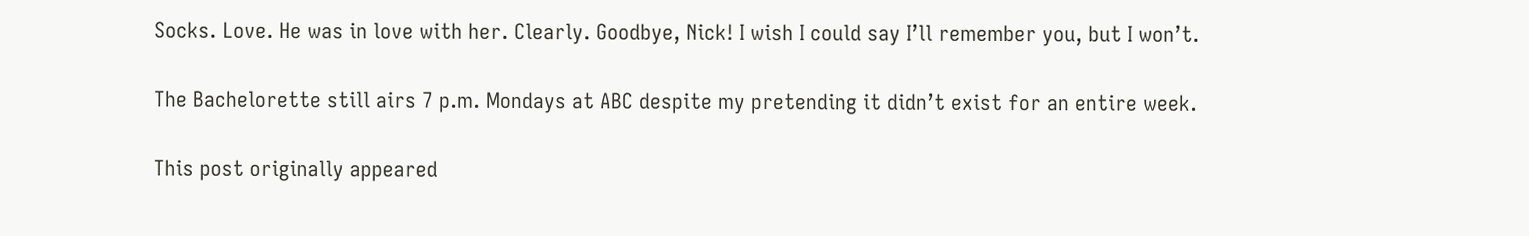Socks. Love. He was in love with her. Clearly. Goodbye, Nick! I wish I could say I’ll remember you, but I won’t.

The Bachelorette still airs 7 p.m. Mondays at ABC despite my pretending it didn’t exist for an entire week.

This post originally appeared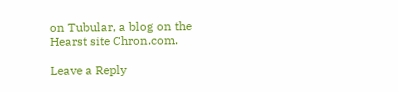on Tubular, a blog on the Hearst site Chron.com.

Leave a Reply